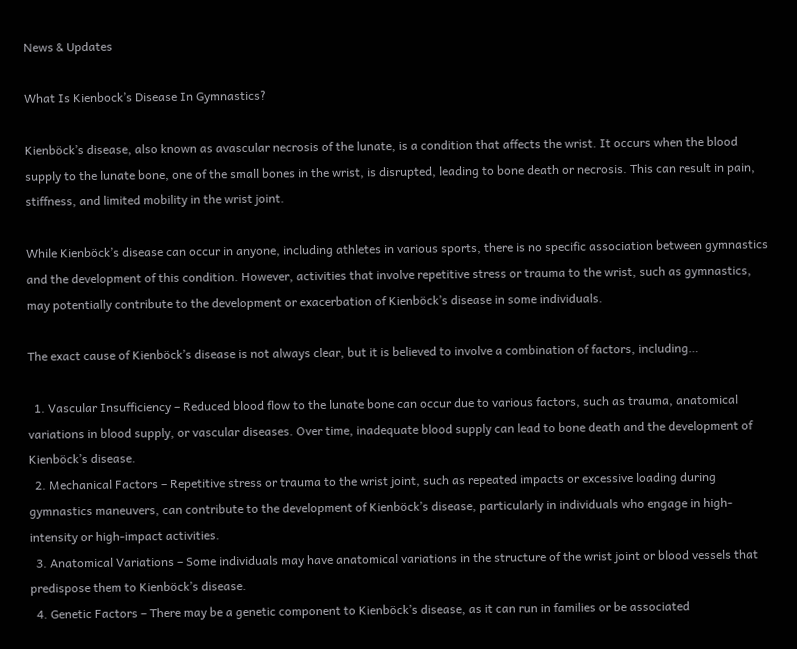News & Updates

What Is Kienbock’s Disease In Gymnastics?

Kienböck’s disease, also known as avascular necrosis of the lunate, is a condition that affects the wrist. It occurs when the blood supply to the lunate bone, one of the small bones in the wrist, is disrupted, leading to bone death or necrosis. This can result in pain, stiffness, and limited mobility in the wrist joint.

While Kienböck’s disease can occur in anyone, including athletes in various sports, there is no specific association between gymnastics and the development of this condition. However, activities that involve repetitive stress or trauma to the wrist, such as gymnastics, may potentially contribute to the development or exacerbation of Kienböck’s disease in some individuals.

The exact cause of Kienböck’s disease is not always clear, but it is believed to involve a combination of factors, including…

  1. Vascular Insufficiency – Reduced blood flow to the lunate bone can occur due to various factors, such as trauma, anatomical variations in blood supply, or vascular diseases. Over time, inadequate blood supply can lead to bone death and the development of Kienböck’s disease.
  2. Mechanical Factors – Repetitive stress or trauma to the wrist joint, such as repeated impacts or excessive loading during gymnastics maneuvers, can contribute to the development of Kienböck’s disease, particularly in individuals who engage in high-intensity or high-impact activities.
  3. Anatomical Variations – Some individuals may have anatomical variations in the structure of the wrist joint or blood vessels that predispose them to Kienböck’s disease.
  4. Genetic Factors – There may be a genetic component to Kienböck’s disease, as it can run in families or be associated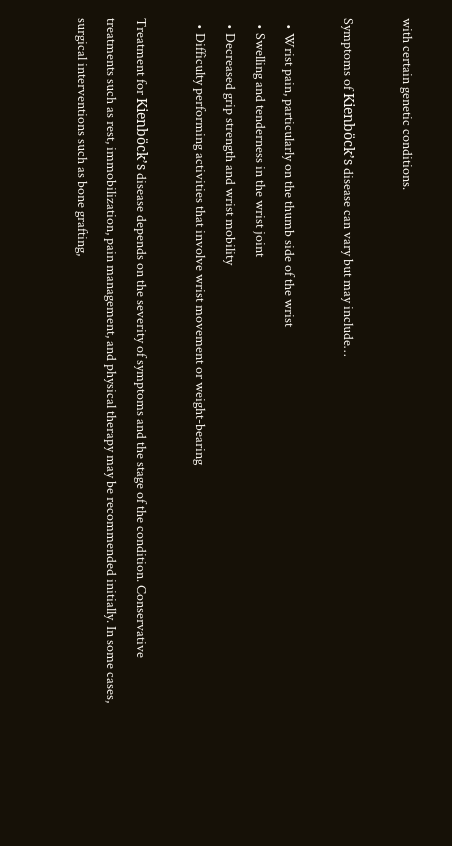with certain genetic conditions.

Symptoms of Kienböck’s disease can vary but may include…

  • Wrist pain, particularly on the thumb side of the wrist
  • Swelling and tenderness in the wrist joint
  • Decreased grip strength and wrist mobility
  • Difficulty performing activities that involve wrist movement or weight-bearing

Treatment for Kienböck’s disease depends on the severity of symptoms and the stage of the condition. Conservative treatments such as rest, immobilization, pain management, and physical therapy may be recommended initially. In some cases, surgical interventions such as bone grafting,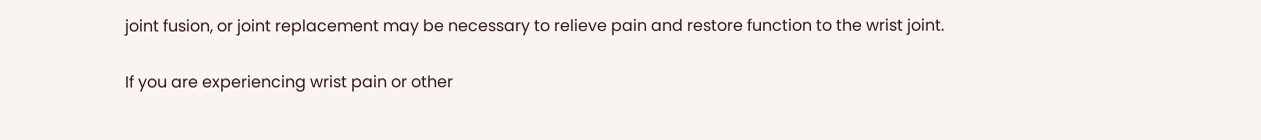joint fusion, or joint replacement may be necessary to relieve pain and restore function to the wrist joint.

If you are experiencing wrist pain or other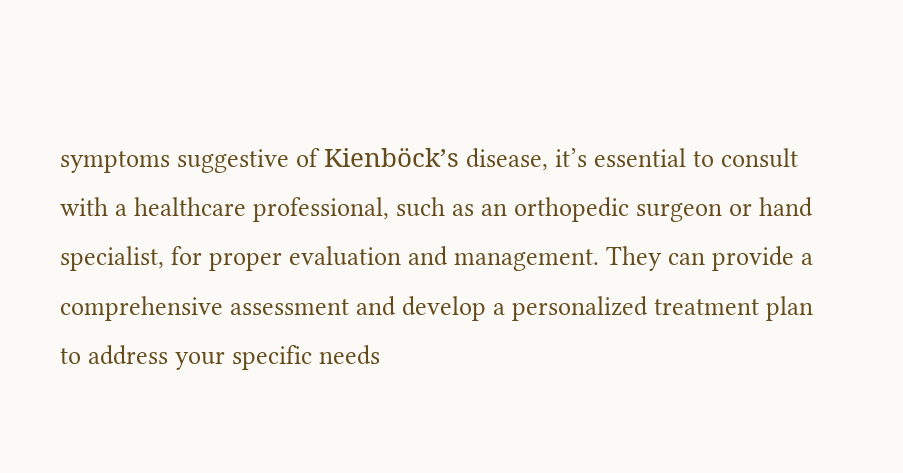symptoms suggestive of Kienböck’s disease, it’s essential to consult with a healthcare professional, such as an orthopedic surgeon or hand specialist, for proper evaluation and management. They can provide a comprehensive assessment and develop a personalized treatment plan to address your specific needs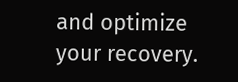and optimize your recovery.